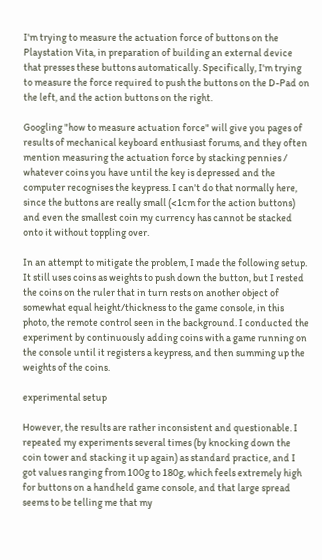I'm trying to measure the actuation force of buttons on the Playstation Vita, in preparation of building an external device that presses these buttons automatically. Specifically, I'm trying to measure the force required to push the buttons on the D-Pad on the left, and the action buttons on the right.

Googling "how to measure actuation force" will give you pages of results of mechanical keyboard enthusiast forums, and they often mention measuring the actuation force by stacking pennies / whatever coins you have until the key is depressed and the computer recognises the keypress. I can't do that normally here, since the buttons are really small (<1cm for the action buttons) and even the smallest coin my currency has cannot be stacked onto it without toppling over.

In an attempt to mitigate the problem, I made the following setup. It still uses coins as weights to push down the button, but I rested the coins on the ruler that in turn rests on another object of somewhat equal height/thickness to the game console, in this photo, the remote control seen in the background. I conducted the experiment by continuously adding coins with a game running on the console until it registers a keypress, and then summing up the weights of the coins.

experimental setup

However, the results are rather inconsistent and questionable. I repeated my experiments several times (by knocking down the coin tower and stacking it up again) as standard practice, and I got values ranging from 100g to 180g, which feels extremely high for buttons on a handheld game console, and that large spread seems to be telling me that my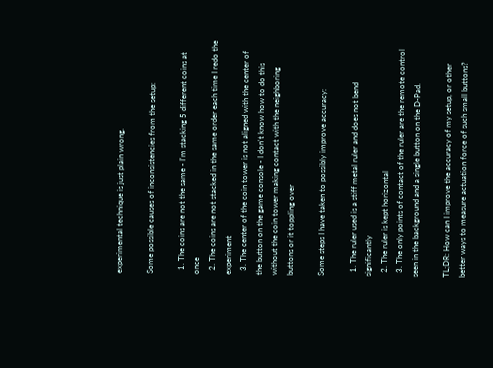experimental technique is just plain wrong.

Some possible causes of inconsistencies from the setup:

  1. The coins are not the same - I'm stacking 5 different coins at once
  2. The coins are not stacked in the same order each time I redo the experiment
  3. The center of the coin tower is not aligned with the center of the button on the game console - I don't know how to do this without the coin tower making contact with the neighboring buttons or it toppling over

Some steps I have taken to possibly improve accuracy:

  1. The ruler used is a stiff metal ruler and does not bend significantly
  2. The ruler is kept horizontal
  3. The only points of contact of the ruler are the remote control seen in the background and a single button on the D-Pad.

TL;DR: How can I improve the accuracy of my setup, or other better ways to measure actuation force of such small buttons?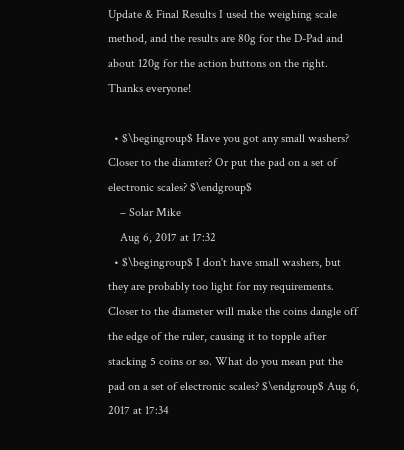Update & Final Results I used the weighing scale method, and the results are 80g for the D-Pad and about 120g for the action buttons on the right. Thanks everyone!

  • $\begingroup$ Have you got any small washers? Closer to the diamter? Or put the pad on a set of electronic scales? $\endgroup$
    – Solar Mike
    Aug 6, 2017 at 17:32
  • $\begingroup$ I don't have small washers, but they are probably too light for my requirements. Closer to the diameter will make the coins dangle off the edge of the ruler, causing it to topple after stacking 5 coins or so. What do you mean put the pad on a set of electronic scales? $\endgroup$ Aug 6, 2017 at 17:34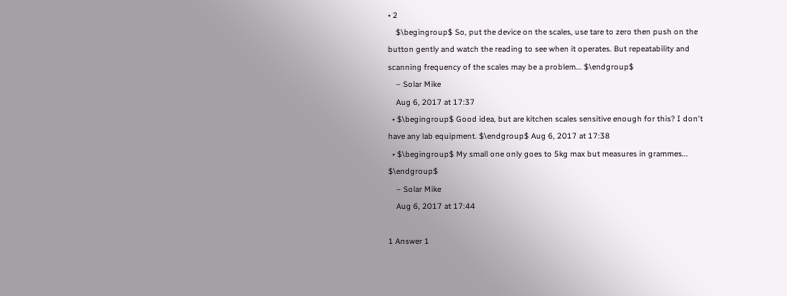• 2
    $\begingroup$ So, put the device on the scales, use tare to zero then push on the button gently and watch the reading to see when it operates. But repeatability and scanning frequency of the scales may be a problem... $\endgroup$
    – Solar Mike
    Aug 6, 2017 at 17:37
  • $\begingroup$ Good idea, but are kitchen scales sensitive enough for this? I don't have any lab equipment. $\endgroup$ Aug 6, 2017 at 17:38
  • $\begingroup$ My small one only goes to 5kg max but measures in grammes... $\endgroup$
    – Solar Mike
    Aug 6, 2017 at 17:44

1 Answer 1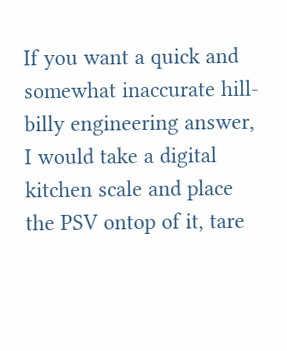If you want a quick and somewhat inaccurate hill-billy engineering answer, I would take a digital kitchen scale and place the PSV ontop of it, tare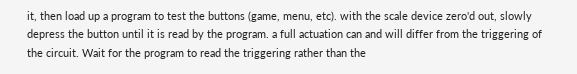it, then load up a program to test the buttons (game, menu, etc). with the scale device zero'd out, slowly depress the button until it is read by the program. a full actuation can and will differ from the triggering of the circuit. Wait for the program to read the triggering rather than the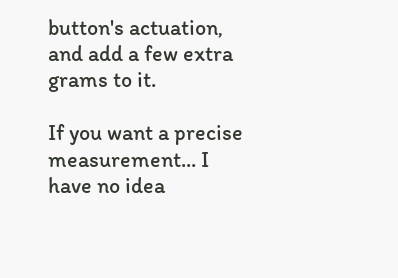button's actuation, and add a few extra grams to it.

If you want a precise measurement... I have no idea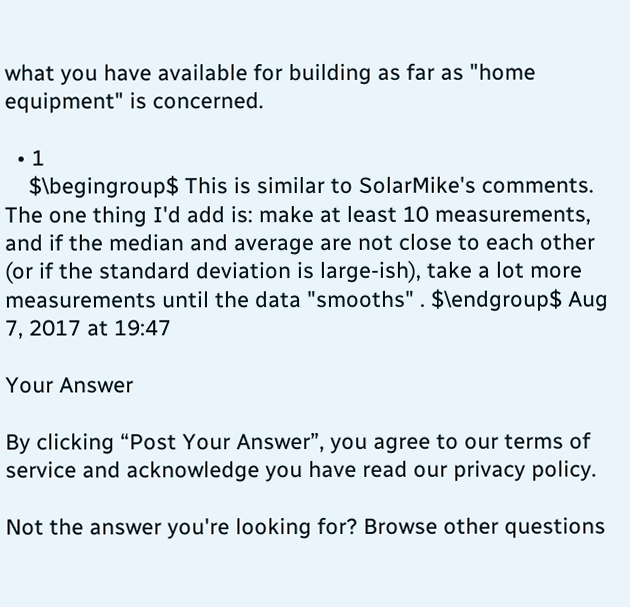what you have available for building as far as "home equipment" is concerned.

  • 1
    $\begingroup$ This is similar to SolarMike's comments. The one thing I'd add is: make at least 10 measurements, and if the median and average are not close to each other (or if the standard deviation is large-ish), take a lot more measurements until the data "smooths" . $\endgroup$ Aug 7, 2017 at 19:47

Your Answer

By clicking “Post Your Answer”, you agree to our terms of service and acknowledge you have read our privacy policy.

Not the answer you're looking for? Browse other questions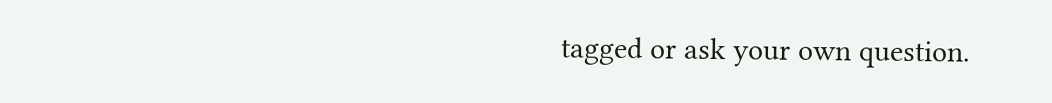tagged or ask your own question.